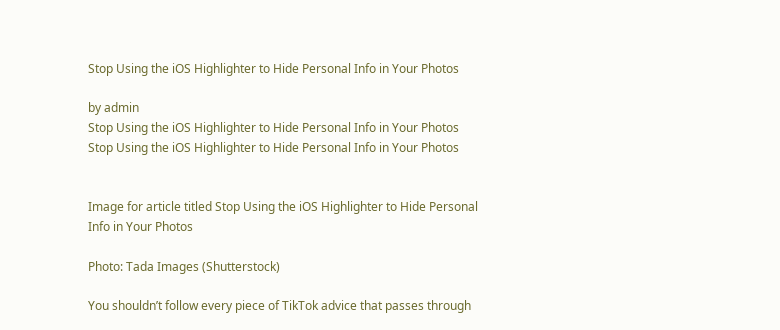Stop Using the iOS Highlighter to Hide Personal Info in Your Photos

by admin
Stop Using the iOS Highlighter to Hide Personal Info in Your Photos
Stop Using the iOS Highlighter to Hide Personal Info in Your Photos


Image for article titled Stop Using the iOS Highlighter to Hide Personal Info in Your Photos

Photo: Tada Images (Shutterstock)

You shouldn’t follow every piece of TikTok advice that passes through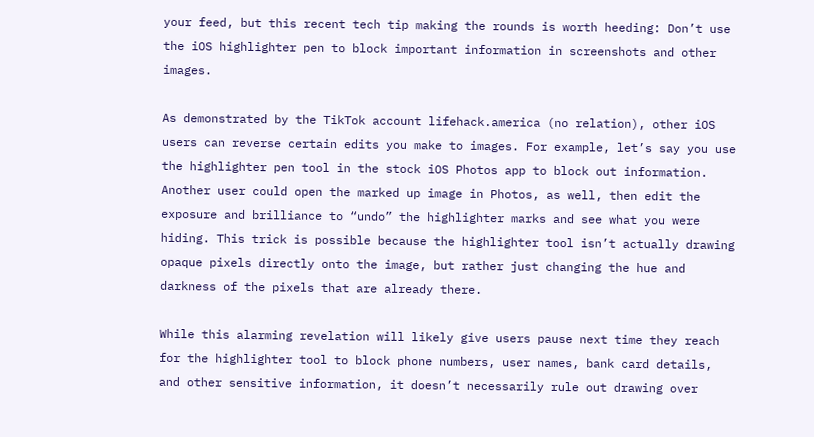your feed, but this recent tech tip making the rounds is worth heeding: Don’t use the iOS highlighter pen to block important information in screenshots and other images.

As demonstrated by the TikTok account lifehack.america (no relation), other iOS users can reverse certain edits you make to images. For example, let’s say you use the highlighter pen tool in the stock iOS Photos app to block out information. Another user could open the marked up image in Photos, as well, then edit the exposure and brilliance to “undo” the highlighter marks and see what you were hiding. This trick is possible because the highlighter tool isn’t actually drawing opaque pixels directly onto the image, but rather just changing the hue and darkness of the pixels that are already there.

While this alarming revelation will likely give users pause next time they reach for the highlighter tool to block phone numbers, user names, bank card details, and other sensitive information, it doesn’t necessarily rule out drawing over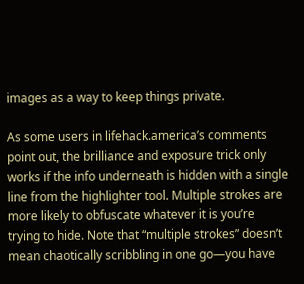images as a way to keep things private.

As some users in lifehack.america’s comments point out, the brilliance and exposure trick only works if the info underneath is hidden with a single line from the highlighter tool. Multiple strokes are more likely to obfuscate whatever it is you’re trying to hide. Note that “multiple strokes” doesn’t mean chaotically scribbling in one go—you have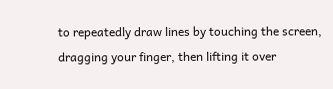to repeatedly draw lines by touching the screen, dragging your finger, then lifting it over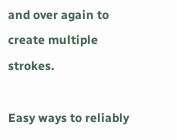and over again to create multiple strokes.

Easy ways to reliably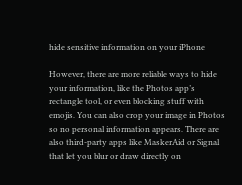hide sensitive information on your iPhone

However, there are more reliable ways to hide your information, like the Photos app’s rectangle tool, or even blocking stuff with emojis. You can also crop your image in Photos so no personal information appears. There are also third-party apps like MaskerAid or Signal that let you blur or draw directly on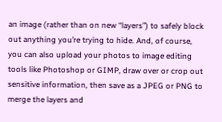an image (rather than on new “layers”) to safely block out anything you’re trying to hide. And, of course, you can also upload your photos to image editing tools like Photoshop or GIMP, draw over or crop out sensitive information, then save as a JPEG or PNG to merge the layers and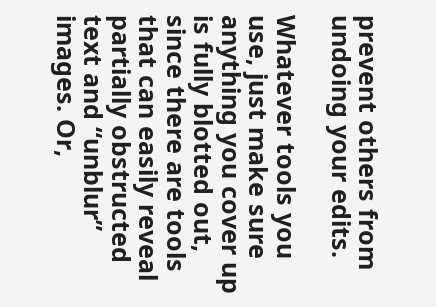prevent others from undoing your edits.

Whatever tools you use, just make sure anything you cover up is fully blotted out, since there are tools that can easily reveal partially obstructed text and “unblur” images. Or,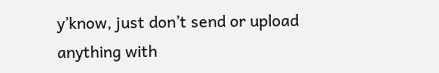y’know, just don’t send or upload anything with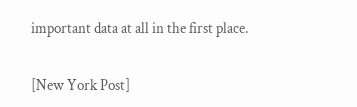important data at all in the first place.

[New York Post]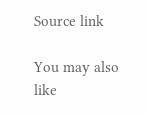Source link

You may also like